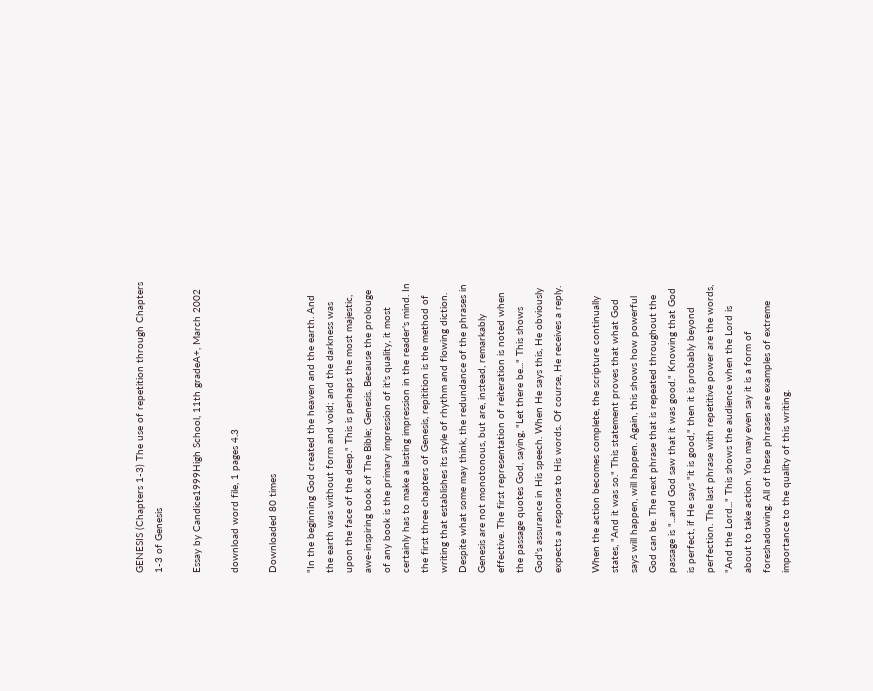GENESIS (Chapters 1-3) The use of repetition through Chapters 1-3 of Genesis

Essay by Candice1999High School, 11th gradeA+, March 2002

download word file, 1 pages 4.3

Downloaded 80 times

"In the beginning God created the heaven and the earth. And the earth was without form and void; and the darkness was upon the face of the deep." This is perhaps the most majestic, awe-inspiring book of The Bible; Genesis. Because the prolouge of any book is the primary impression of it's quality, it most certainly has to make a lasting impression in the reader's mind. In the first three chapters of Genesis, repitition is the method of writing that establishes its style of rhythm and flowing diction. Despite what some may think, the redundance of the phrases in Genesis are not monotonous, but are, instead, remarkably effective. The first representation of reiteration is noted when the passage quotes God, saying, "Let there be..." This shows God's assurance in His speech. When He says this, He obviously expects a response to His words. Of course, He receives a reply.

When the action becomes complete, the scripture continually states, "And it was so." This statement proves that what God says will happen, will happen. Again, this shows how powerful God can be. The next phrase that is repeated throughout the passage is "...and God saw that it was good." Knowing that God is perfect, if He says "it is good," then it is probably beyond perfection. The last phrase with repetitive power are the words, "And the Lord..." This shows the audience when the Lord is about to take action. You may even say it is a form of foreshadowing. All of these phrases are examples of extreme importance to the quality of this writing.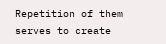Repetition of them serves to create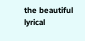the beautiful lyrical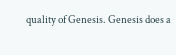quality of Genesis. Genesis does a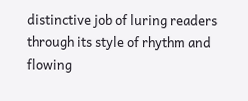distinctive job of luring readers through its style of rhythm and flowing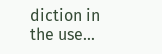diction in the use...